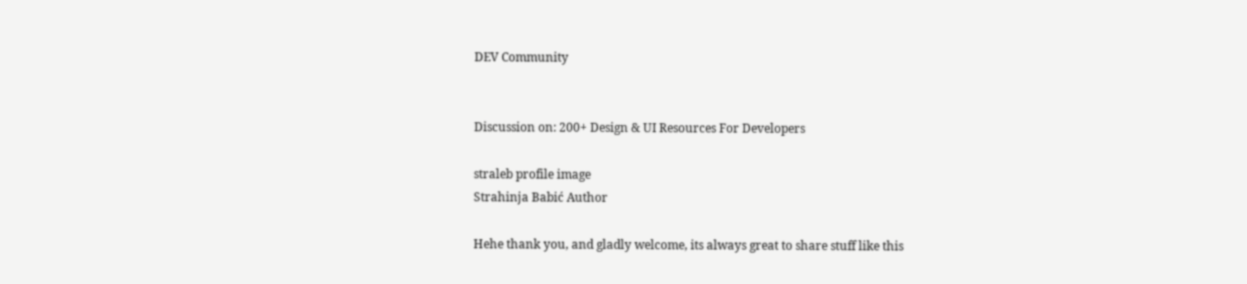DEV Community


Discussion on: 200+ Design & UI Resources For Developers

straleb profile image
Strahinja Babić Author

Hehe thank you, and gladly welcome, its always great to share stuff like this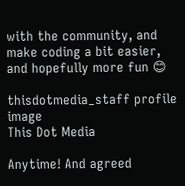with the community, and make coding a bit easier, and hopefully more fun 😊

thisdotmedia_staff profile image
This Dot Media

Anytime! And agreed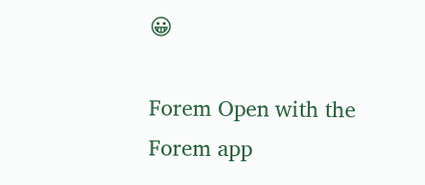😀

Forem Open with the Forem app